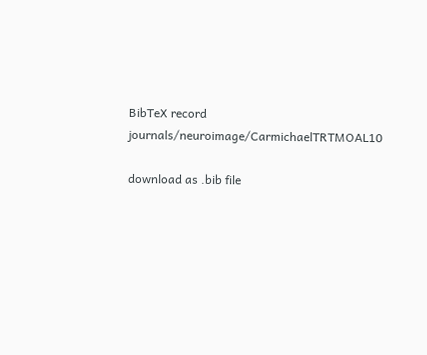BibTeX record journals/neuroimage/CarmichaelTRTMOAL10

download as .bib file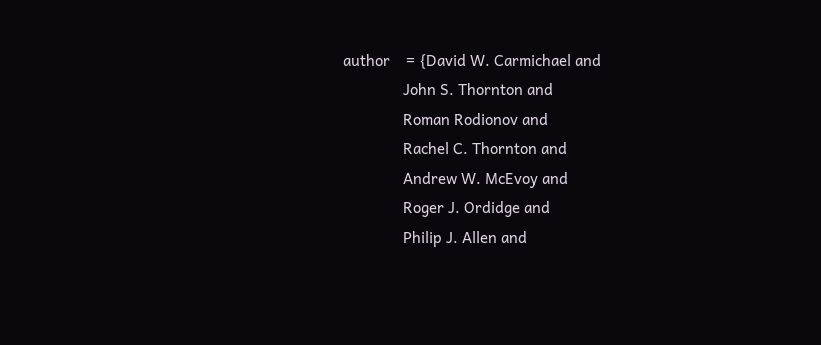author    = {David W. Carmichael and
               John S. Thornton and
               Roman Rodionov and
               Rachel C. Thornton and
               Andrew W. McEvoy and
               Roger J. Ordidge and
               Philip J. Allen and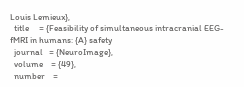Louis Lemieux},
  title     = {Feasibility of simultaneous intracranial EEG-fMRI in humans: {A} safety
  journal   = {NeuroImage},
  volume    = {49},
  number    =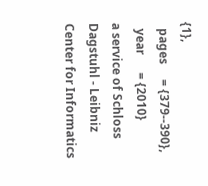{1},
  pages     = {379--390},
  year      = {2010}
a service of Schloss Dagstuhl - Leibniz Center for Informatics